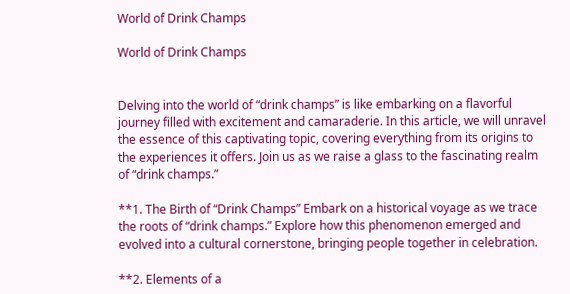World of Drink Champs

World of Drink Champs


Delving into the world of “drink champs” is like embarking on a flavorful journey filled with excitement and camaraderie. In this article, we will unravel the essence of this captivating topic, covering everything from its origins to the experiences it offers. Join us as we raise a glass to the fascinating realm of “drink champs.”

**1. The Birth of “Drink Champs” Embark on a historical voyage as we trace the roots of “drink champs.” Explore how this phenomenon emerged and evolved into a cultural cornerstone, bringing people together in celebration.

**2. Elements of a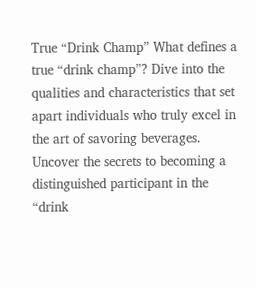True “Drink Champ” What defines a true “drink champ”? Dive into the qualities and characteristics that set apart individuals who truly excel in the art of savoring beverages. Uncover the secrets to becoming a distinguished participant in the “drink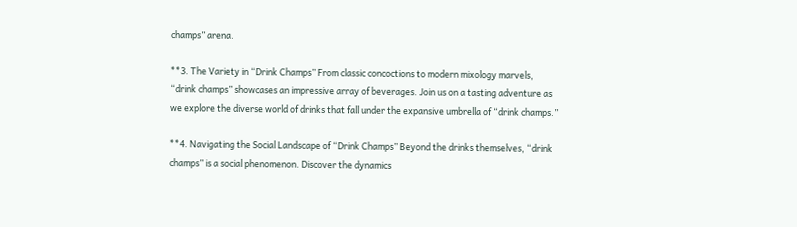champs” arena.

**3. The Variety in “Drink Champs” From classic concoctions to modern mixology marvels, “drink champs” showcases an impressive array of beverages. Join us on a tasting adventure as we explore the diverse world of drinks that fall under the expansive umbrella of “drink champs.”

**4. Navigating the Social Landscape of “Drink Champs” Beyond the drinks themselves, “drink champs” is a social phenomenon. Discover the dynamics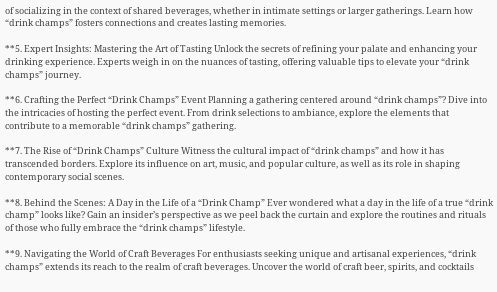of socializing in the context of shared beverages, whether in intimate settings or larger gatherings. Learn how “drink champs” fosters connections and creates lasting memories.

**5. Expert Insights: Mastering the Art of Tasting Unlock the secrets of refining your palate and enhancing your drinking experience. Experts weigh in on the nuances of tasting, offering valuable tips to elevate your “drink champs” journey.

**6. Crafting the Perfect “Drink Champs” Event Planning a gathering centered around “drink champs”? Dive into the intricacies of hosting the perfect event. From drink selections to ambiance, explore the elements that contribute to a memorable “drink champs” gathering.

**7. The Rise of “Drink Champs” Culture Witness the cultural impact of “drink champs” and how it has transcended borders. Explore its influence on art, music, and popular culture, as well as its role in shaping contemporary social scenes.

**8. Behind the Scenes: A Day in the Life of a “Drink Champ” Ever wondered what a day in the life of a true “drink champ” looks like? Gain an insider’s perspective as we peel back the curtain and explore the routines and rituals of those who fully embrace the “drink champs” lifestyle.

**9. Navigating the World of Craft Beverages For enthusiasts seeking unique and artisanal experiences, “drink champs” extends its reach to the realm of craft beverages. Uncover the world of craft beer, spirits, and cocktails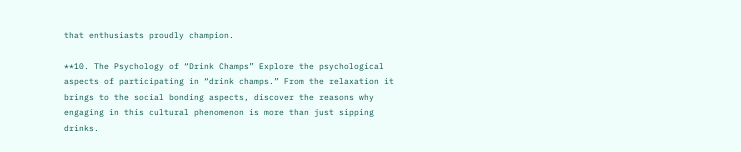that enthusiasts proudly champion.

**10. The Psychology of “Drink Champs” Explore the psychological aspects of participating in “drink champs.” From the relaxation it brings to the social bonding aspects, discover the reasons why engaging in this cultural phenomenon is more than just sipping drinks.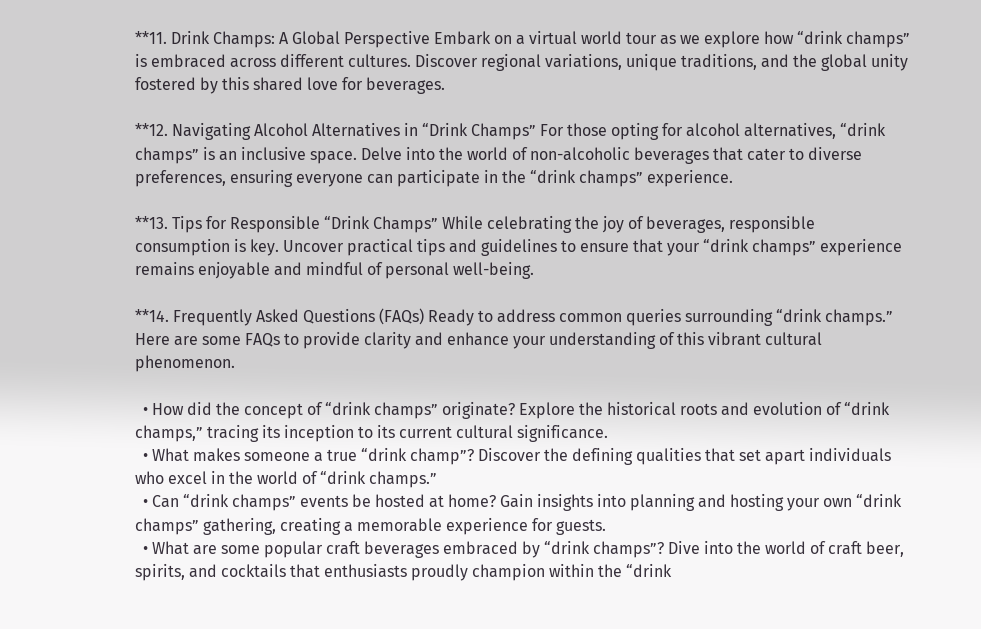**11. Drink Champs: A Global Perspective Embark on a virtual world tour as we explore how “drink champs” is embraced across different cultures. Discover regional variations, unique traditions, and the global unity fostered by this shared love for beverages.

**12. Navigating Alcohol Alternatives in “Drink Champs” For those opting for alcohol alternatives, “drink champs” is an inclusive space. Delve into the world of non-alcoholic beverages that cater to diverse preferences, ensuring everyone can participate in the “drink champs” experience.

**13. Tips for Responsible “Drink Champs” While celebrating the joy of beverages, responsible consumption is key. Uncover practical tips and guidelines to ensure that your “drink champs” experience remains enjoyable and mindful of personal well-being.

**14. Frequently Asked Questions (FAQs) Ready to address common queries surrounding “drink champs.” Here are some FAQs to provide clarity and enhance your understanding of this vibrant cultural phenomenon.

  • How did the concept of “drink champs” originate? Explore the historical roots and evolution of “drink champs,” tracing its inception to its current cultural significance.
  • What makes someone a true “drink champ”? Discover the defining qualities that set apart individuals who excel in the world of “drink champs.”
  • Can “drink champs” events be hosted at home? Gain insights into planning and hosting your own “drink champs” gathering, creating a memorable experience for guests.
  • What are some popular craft beverages embraced by “drink champs”? Dive into the world of craft beer, spirits, and cocktails that enthusiasts proudly champion within the “drink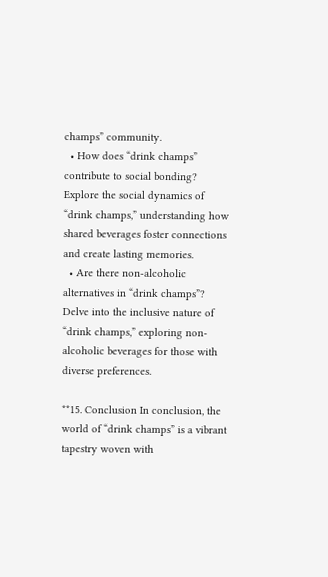champs” community.
  • How does “drink champs” contribute to social bonding? Explore the social dynamics of “drink champs,” understanding how shared beverages foster connections and create lasting memories.
  • Are there non-alcoholic alternatives in “drink champs”? Delve into the inclusive nature of “drink champs,” exploring non-alcoholic beverages for those with diverse preferences.

**15. Conclusion In conclusion, the world of “drink champs” is a vibrant tapestry woven with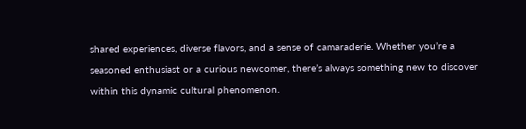shared experiences, diverse flavors, and a sense of camaraderie. Whether you’re a seasoned enthusiast or a curious newcomer, there’s always something new to discover within this dynamic cultural phenomenon.